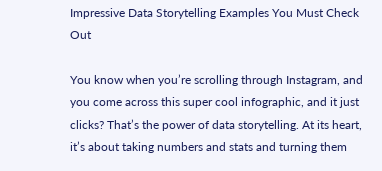Impressive Data Storytelling Examples You Must Check Out

You know when you’re scrolling through Instagram, and you come across this super cool infographic, and it just clicks? That’s the power of data storytelling. At its heart, it’s about taking numbers and stats and turning them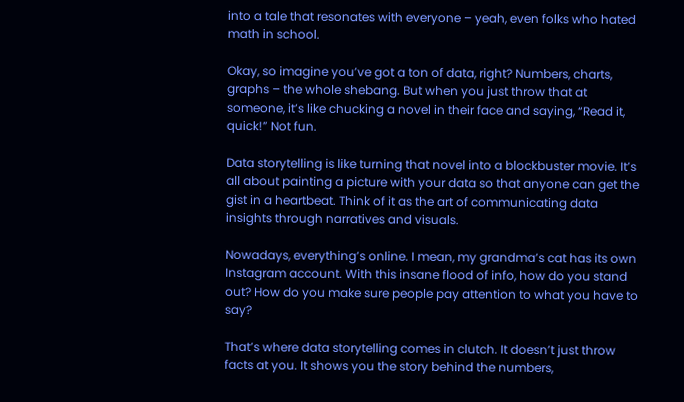into a tale that resonates with everyone – yeah, even folks who hated math in school.

Okay, so imagine you’ve got a ton of data, right? Numbers, charts, graphs – the whole shebang. But when you just throw that at someone, it’s like chucking a novel in their face and saying, “Read it, quick!” Not fun.

Data storytelling is like turning that novel into a blockbuster movie. It’s all about painting a picture with your data so that anyone can get the gist in a heartbeat. Think of it as the art of communicating data insights through narratives and visuals.

Nowadays, everything’s online. I mean, my grandma’s cat has its own Instagram account. With this insane flood of info, how do you stand out? How do you make sure people pay attention to what you have to say?

That’s where data storytelling comes in clutch. It doesn’t just throw facts at you. It shows you the story behind the numbers,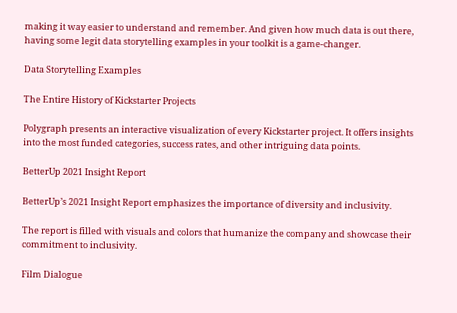making it way easier to understand and remember. And given how much data is out there, having some legit data storytelling examples in your toolkit is a game-changer.

Data Storytelling Examples

The Entire History of Kickstarter Projects

Polygraph presents an interactive visualization of every Kickstarter project. It offers insights into the most funded categories, success rates, and other intriguing data points.

BetterUp 2021 Insight Report

BetterUp’s 2021 Insight Report emphasizes the importance of diversity and inclusivity.

The report is filled with visuals and colors that humanize the company and showcase their commitment to inclusivity.

Film Dialogue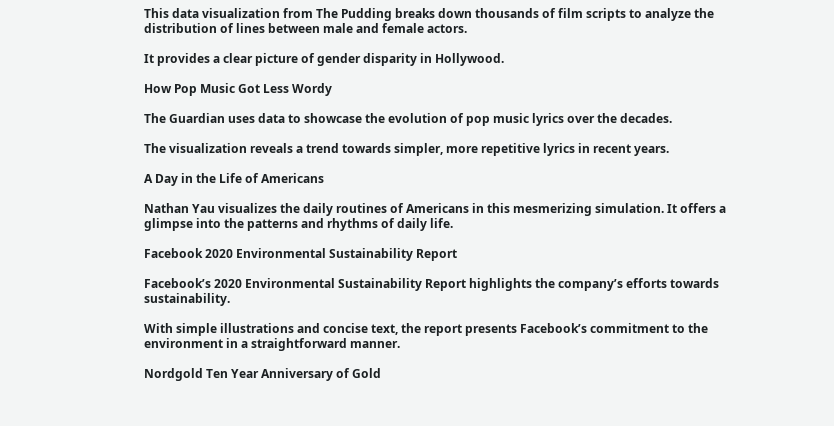This data visualization from The Pudding breaks down thousands of film scripts to analyze the distribution of lines between male and female actors.

It provides a clear picture of gender disparity in Hollywood.

How Pop Music Got Less Wordy

The Guardian uses data to showcase the evolution of pop music lyrics over the decades.

The visualization reveals a trend towards simpler, more repetitive lyrics in recent years.

A Day in the Life of Americans

Nathan Yau visualizes the daily routines of Americans in this mesmerizing simulation. It offers a glimpse into the patterns and rhythms of daily life.

Facebook 2020 Environmental Sustainability Report

Facebook’s 2020 Environmental Sustainability Report highlights the company’s efforts towards sustainability.

With simple illustrations and concise text, the report presents Facebook’s commitment to the environment in a straightforward manner.

Nordgold Ten Year Anniversary of Gold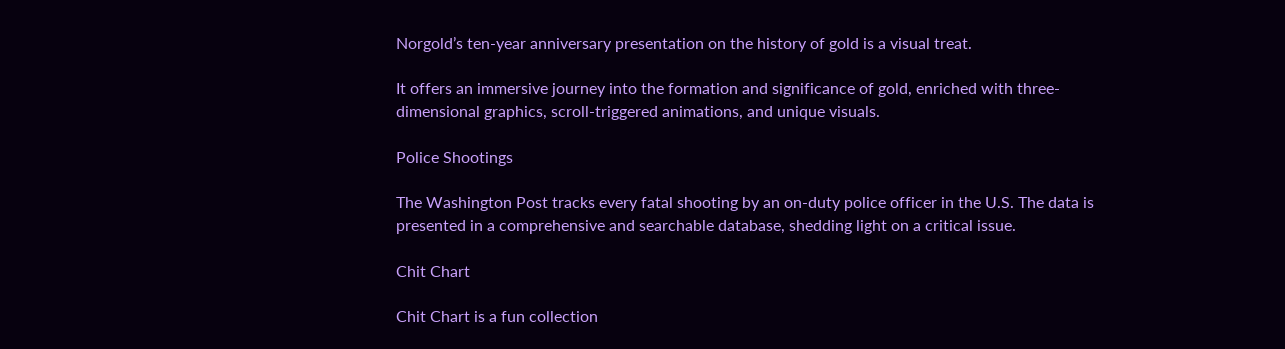Norgold’s ten-year anniversary presentation on the history of gold is a visual treat.

It offers an immersive journey into the formation and significance of gold, enriched with three-dimensional graphics, scroll-triggered animations, and unique visuals.

Police Shootings

The Washington Post tracks every fatal shooting by an on-duty police officer in the U.S. The data is presented in a comprehensive and searchable database, shedding light on a critical issue.

Chit Chart

Chit Chart is a fun collection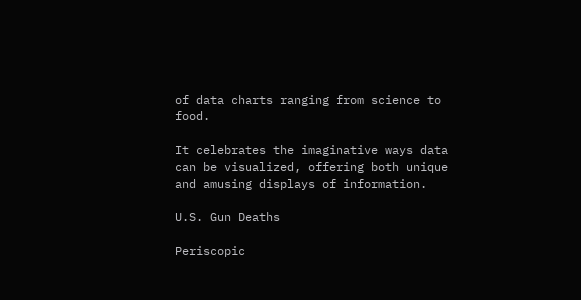of data charts ranging from science to food.

It celebrates the imaginative ways data can be visualized, offering both unique and amusing displays of information.

U.S. Gun Deaths

Periscopic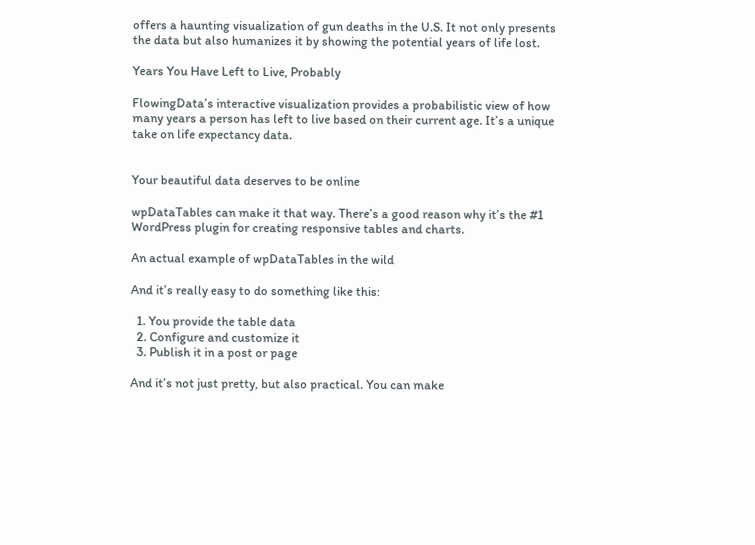offers a haunting visualization of gun deaths in the U.S. It not only presents the data but also humanizes it by showing the potential years of life lost.

Years You Have Left to Live, Probably

FlowingData’s interactive visualization provides a probabilistic view of how many years a person has left to live based on their current age. It’s a unique take on life expectancy data.


Your beautiful data deserves to be online

wpDataTables can make it that way. There’s a good reason why it’s the #1 WordPress plugin for creating responsive tables and charts.

An actual example of wpDataTables in the wild

And it’s really easy to do something like this:

  1. You provide the table data
  2. Configure and customize it
  3. Publish it in a post or page

And it’s not just pretty, but also practical. You can make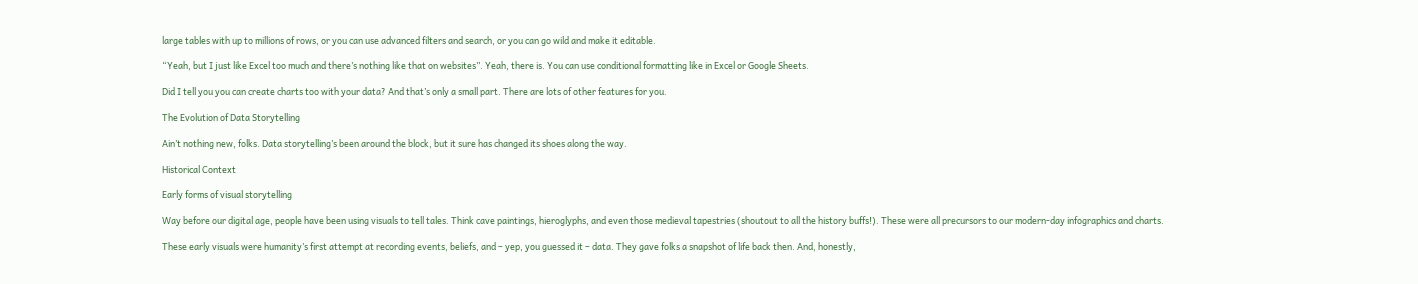large tables with up to millions of rows, or you can use advanced filters and search, or you can go wild and make it editable.

“Yeah, but I just like Excel too much and there’s nothing like that on websites”. Yeah, there is. You can use conditional formatting like in Excel or Google Sheets.

Did I tell you you can create charts too with your data? And that’s only a small part. There are lots of other features for you.

The Evolution of Data Storytelling

Ain’t nothing new, folks. Data storytelling’s been around the block, but it sure has changed its shoes along the way.

Historical Context

Early forms of visual storytelling

Way before our digital age, people have been using visuals to tell tales. Think cave paintings, hieroglyphs, and even those medieval tapestries (shoutout to all the history buffs!). These were all precursors to our modern-day infographics and charts.

These early visuals were humanity’s first attempt at recording events, beliefs, and – yep, you guessed it – data. They gave folks a snapshot of life back then. And, honestly,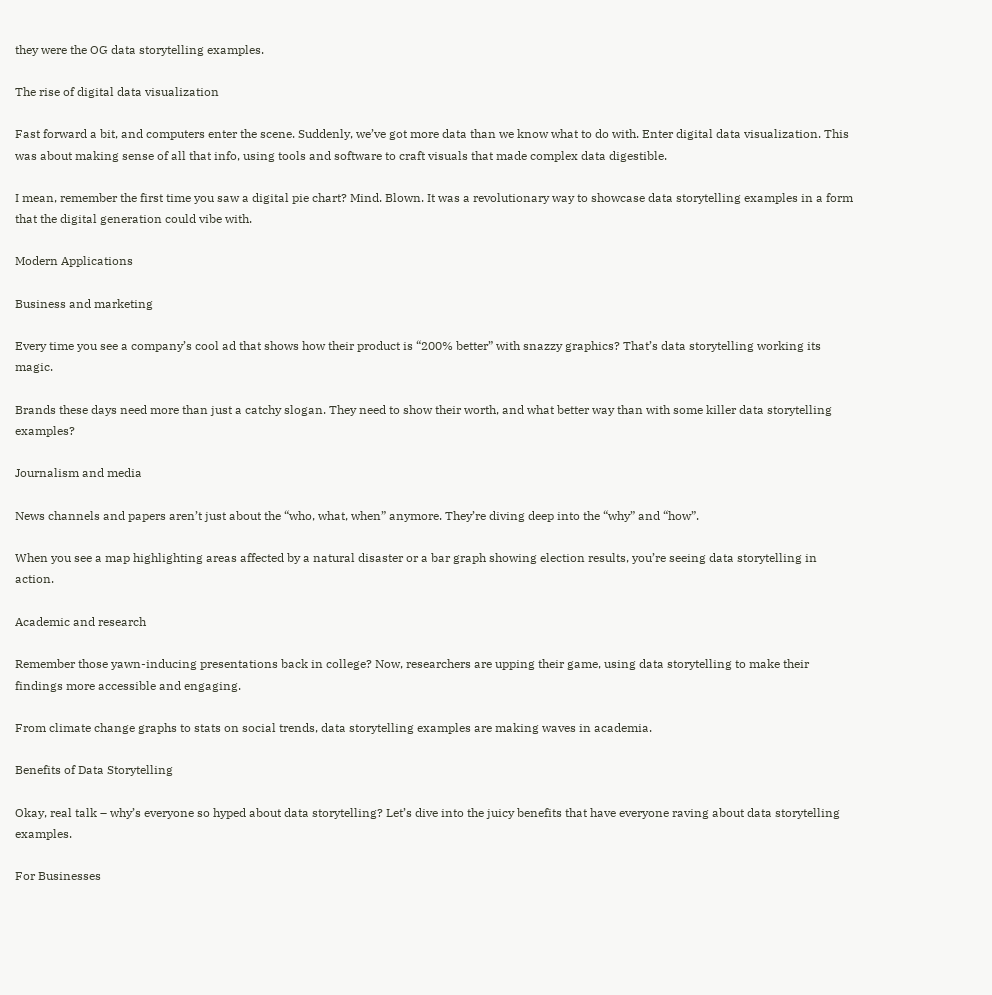they were the OG data storytelling examples.

The rise of digital data visualization

Fast forward a bit, and computers enter the scene. Suddenly, we’ve got more data than we know what to do with. Enter digital data visualization. This was about making sense of all that info, using tools and software to craft visuals that made complex data digestible.

I mean, remember the first time you saw a digital pie chart? Mind. Blown. It was a revolutionary way to showcase data storytelling examples in a form that the digital generation could vibe with.

Modern Applications

Business and marketing

Every time you see a company’s cool ad that shows how their product is “200% better” with snazzy graphics? That’s data storytelling working its magic.

Brands these days need more than just a catchy slogan. They need to show their worth, and what better way than with some killer data storytelling examples?

Journalism and media

News channels and papers aren’t just about the “who, what, when” anymore. They’re diving deep into the “why” and “how”.

When you see a map highlighting areas affected by a natural disaster or a bar graph showing election results, you’re seeing data storytelling in action.

Academic and research

Remember those yawn-inducing presentations back in college? Now, researchers are upping their game, using data storytelling to make their findings more accessible and engaging.

From climate change graphs to stats on social trends, data storytelling examples are making waves in academia.

Benefits of Data Storytelling

Okay, real talk – why’s everyone so hyped about data storytelling? Let’s dive into the juicy benefits that have everyone raving about data storytelling examples.

For Businesses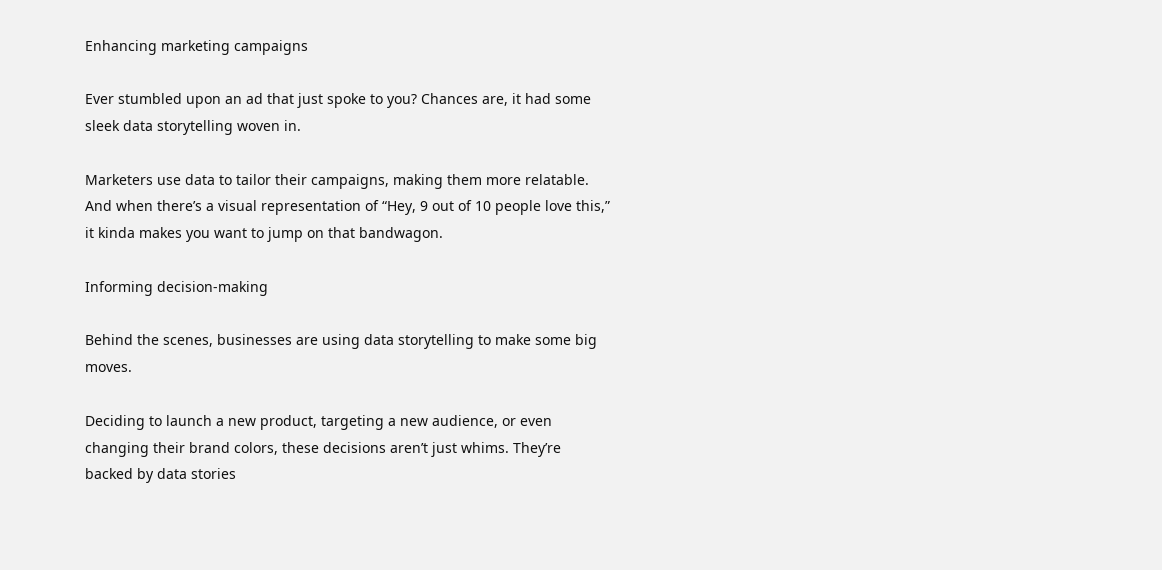Enhancing marketing campaigns

Ever stumbled upon an ad that just spoke to you? Chances are, it had some sleek data storytelling woven in.

Marketers use data to tailor their campaigns, making them more relatable. And when there’s a visual representation of “Hey, 9 out of 10 people love this,” it kinda makes you want to jump on that bandwagon.

Informing decision-making

Behind the scenes, businesses are using data storytelling to make some big moves.

Deciding to launch a new product, targeting a new audience, or even changing their brand colors, these decisions aren’t just whims. They’re backed by data stories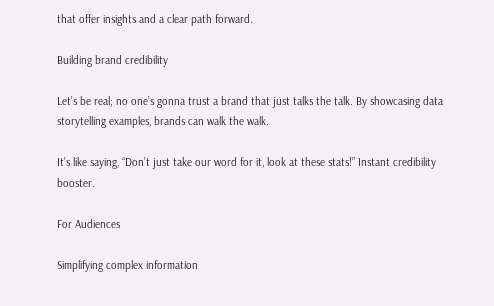that offer insights and a clear path forward.

Building brand credibility

Let’s be real; no one’s gonna trust a brand that just talks the talk. By showcasing data storytelling examples, brands can walk the walk.

It’s like saying, “Don’t just take our word for it, look at these stats!” Instant credibility booster.

For Audiences

Simplifying complex information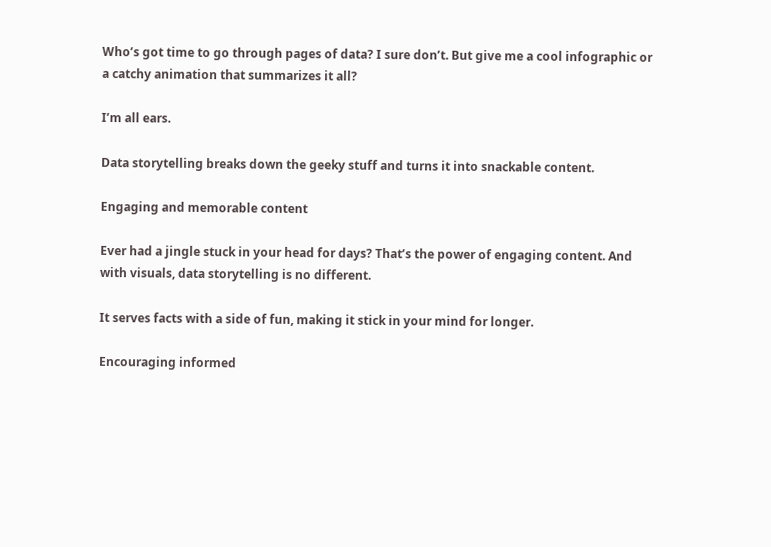Who’s got time to go through pages of data? I sure don’t. But give me a cool infographic or a catchy animation that summarizes it all?

I’m all ears.

Data storytelling breaks down the geeky stuff and turns it into snackable content.

Engaging and memorable content

Ever had a jingle stuck in your head for days? That’s the power of engaging content. And with visuals, data storytelling is no different.

It serves facts with a side of fun, making it stick in your mind for longer.

Encouraging informed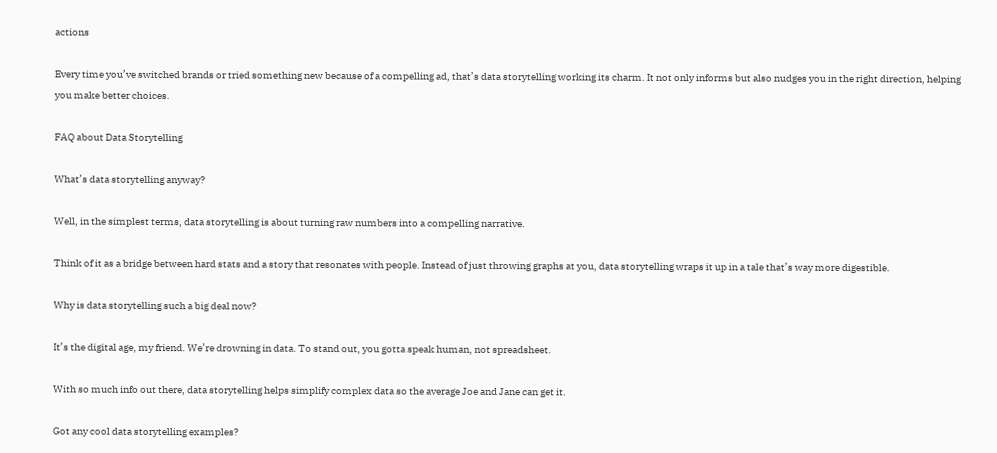actions

Every time you’ve switched brands or tried something new because of a compelling ad, that’s data storytelling working its charm. It not only informs but also nudges you in the right direction, helping you make better choices.

FAQ about Data Storytelling

What’s data storytelling anyway?

Well, in the simplest terms, data storytelling is about turning raw numbers into a compelling narrative.

Think of it as a bridge between hard stats and a story that resonates with people. Instead of just throwing graphs at you, data storytelling wraps it up in a tale that’s way more digestible.

Why is data storytelling such a big deal now?

It’s the digital age, my friend. We’re drowning in data. To stand out, you gotta speak human, not spreadsheet.

With so much info out there, data storytelling helps simplify complex data so the average Joe and Jane can get it.

Got any cool data storytelling examples?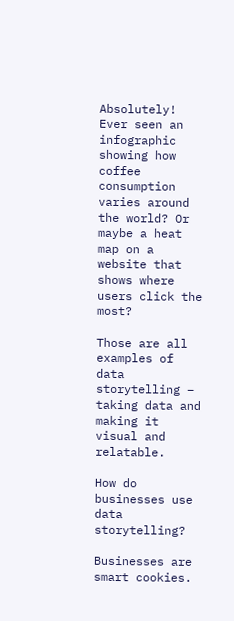Absolutely! Ever seen an infographic showing how coffee consumption varies around the world? Or maybe a heat map on a website that shows where users click the most?

Those are all examples of data storytelling – taking data and making it visual and relatable.

How do businesses use data storytelling?

Businesses are smart cookies.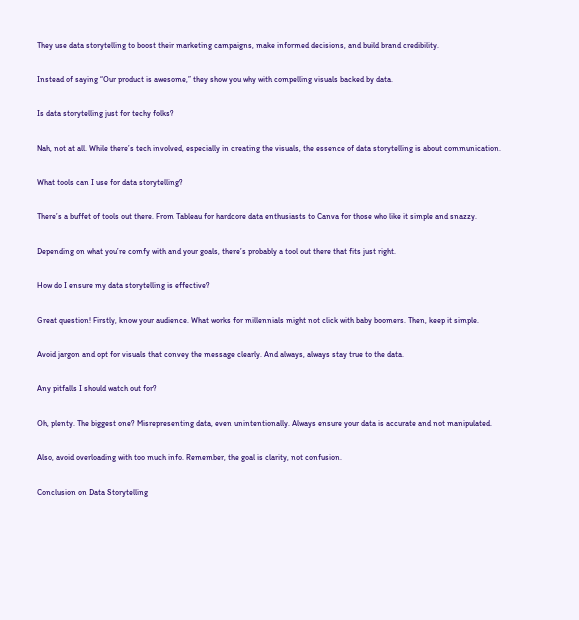They use data storytelling to boost their marketing campaigns, make informed decisions, and build brand credibility.

Instead of saying “Our product is awesome,” they show you why with compelling visuals backed by data.

Is data storytelling just for techy folks?

Nah, not at all. While there’s tech involved, especially in creating the visuals, the essence of data storytelling is about communication.

What tools can I use for data storytelling?

There’s a buffet of tools out there. From Tableau for hardcore data enthusiasts to Canva for those who like it simple and snazzy.

Depending on what you’re comfy with and your goals, there’s probably a tool out there that fits just right.

How do I ensure my data storytelling is effective?

Great question! Firstly, know your audience. What works for millennials might not click with baby boomers. Then, keep it simple.

Avoid jargon and opt for visuals that convey the message clearly. And always, always stay true to the data.

Any pitfalls I should watch out for?

Oh, plenty. The biggest one? Misrepresenting data, even unintentionally. Always ensure your data is accurate and not manipulated.

Also, avoid overloading with too much info. Remember, the goal is clarity, not confusion.

Conclusion on Data Storytelling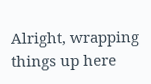Alright, wrapping things up here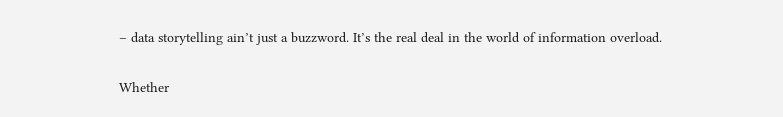– data storytelling ain’t just a buzzword. It’s the real deal in the world of information overload.

Whether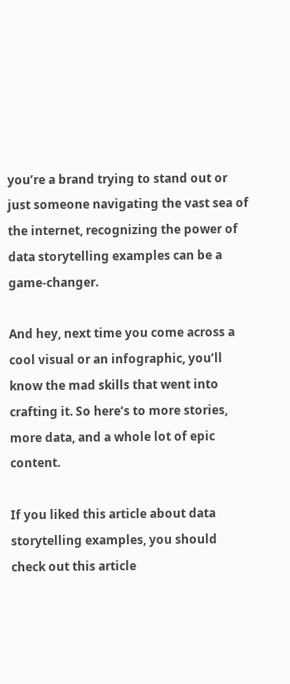you’re a brand trying to stand out or just someone navigating the vast sea of the internet, recognizing the power of data storytelling examples can be a game-changer.

And hey, next time you come across a cool visual or an infographic, you’ll know the mad skills that went into crafting it. So here’s to more stories, more data, and a whole lot of epic content.

If you liked this article about data storytelling examples, you should check out this article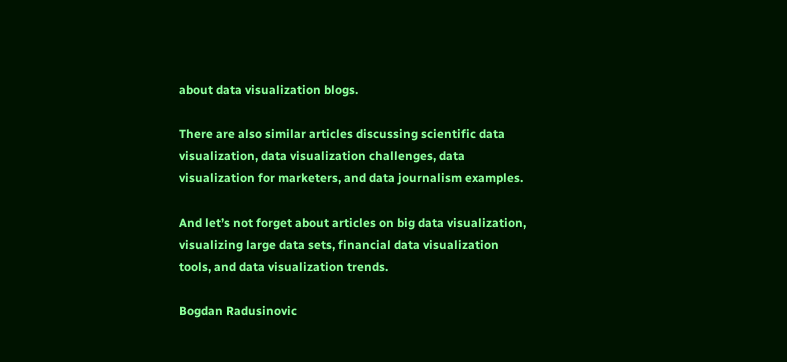about data visualization blogs.

There are also similar articles discussing scientific data visualization, data visualization challenges, data visualization for marketers, and data journalism examples.

And let’s not forget about articles on big data visualization, visualizing large data sets, financial data visualization tools, and data visualization trends.

Bogdan Radusinovic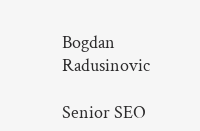Bogdan Radusinovic

Senior SEO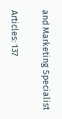and Marketing Specialist

Articles: 137